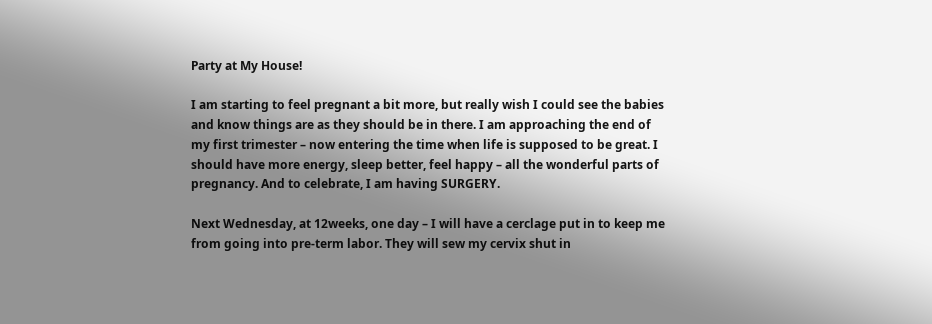Party at My House!

I am starting to feel pregnant a bit more, but really wish I could see the babies and know things are as they should be in there. I am approaching the end of my first trimester – now entering the time when life is supposed to be great. I should have more energy, sleep better, feel happy – all the wonderful parts of pregnancy. And to celebrate, I am having SURGERY.

Next Wednesday, at 12weeks, one day – I will have a cerclage put in to keep me from going into pre-term labor. They will sew my cervix shut in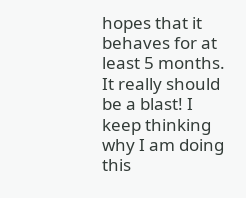hopes that it behaves for at least 5 months. It really should be a blast! I keep thinking why I am doing this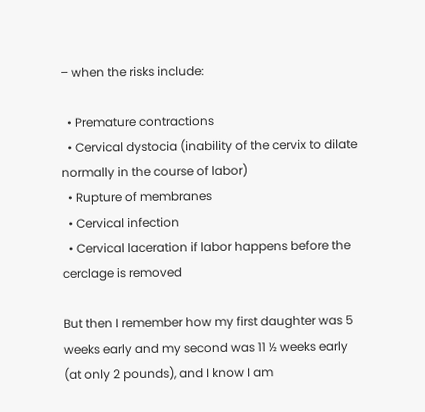– when the risks include:

  • Premature contractions
  • Cervical dystocia (inability of the cervix to dilate normally in the course of labor)
  • Rupture of membranes
  • Cervical infection
  • Cervical laceration if labor happens before the cerclage is removed

But then I remember how my first daughter was 5 weeks early and my second was 11 ½ weeks early (at only 2 pounds), and I know I am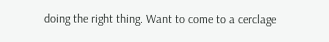doing the right thing. Want to come to a cerclage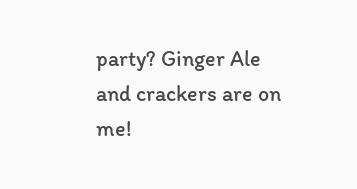party? Ginger Ale and crackers are on me!